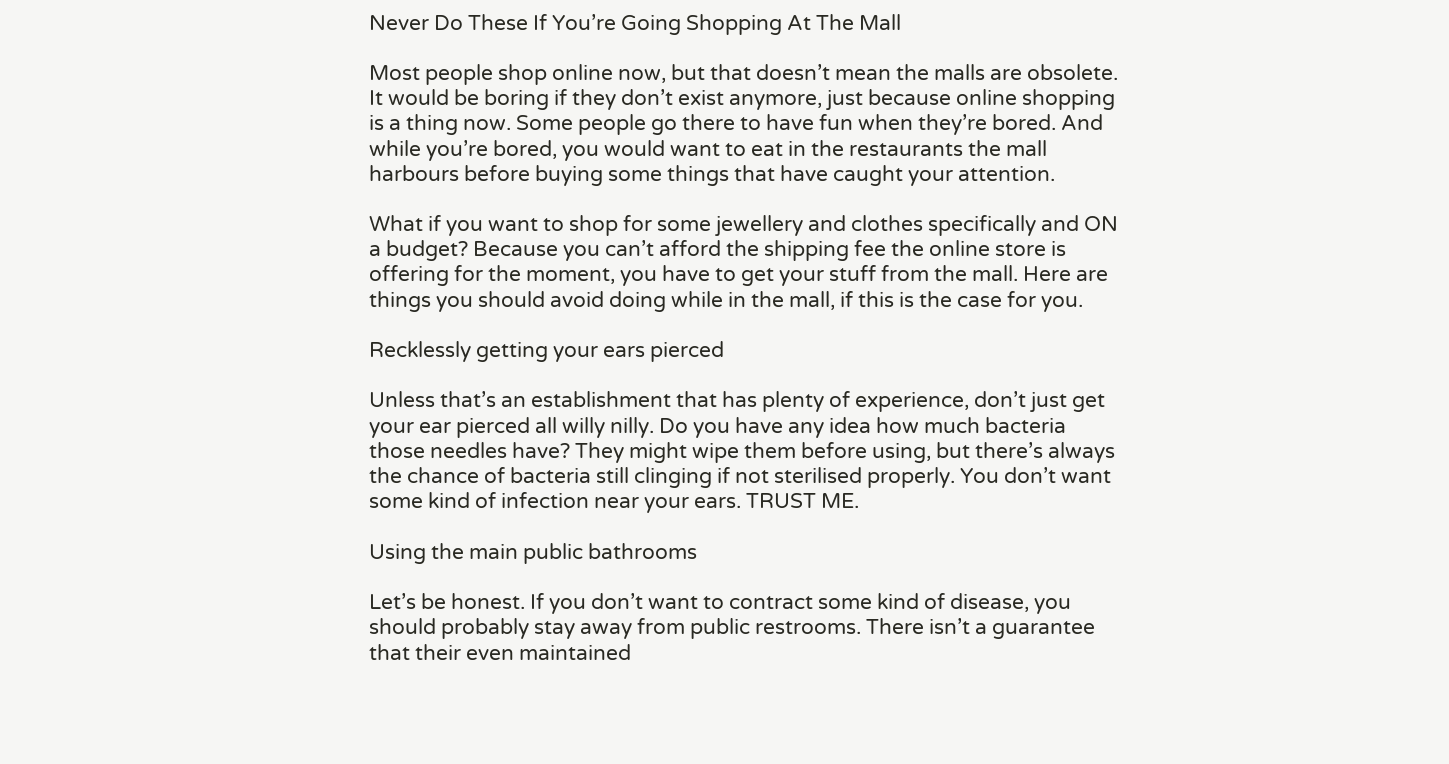Never Do These If You’re Going Shopping At The Mall

Most people shop online now, but that doesn’t mean the malls are obsolete. It would be boring if they don’t exist anymore, just because online shopping is a thing now. Some people go there to have fun when they’re bored. And while you’re bored, you would want to eat in the restaurants the mall harbours before buying some things that have caught your attention.

What if you want to shop for some jewellery and clothes specifically and ON a budget? Because you can’t afford the shipping fee the online store is offering for the moment, you have to get your stuff from the mall. Here are things you should avoid doing while in the mall, if this is the case for you.

Recklessly getting your ears pierced

Unless that’s an establishment that has plenty of experience, don’t just get your ear pierced all willy nilly. Do you have any idea how much bacteria those needles have? They might wipe them before using, but there’s always the chance of bacteria still clinging if not sterilised properly. You don’t want some kind of infection near your ears. TRUST ME.

Using the main public bathrooms

Let’s be honest. If you don’t want to contract some kind of disease, you should probably stay away from public restrooms. There isn’t a guarantee that their even maintained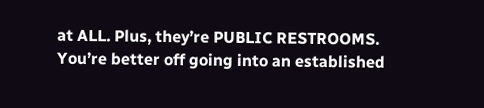at ALL. Plus, they’re PUBLIC RESTROOMS. You’re better off going into an established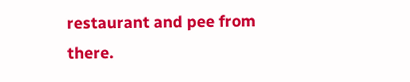restaurant and pee from there.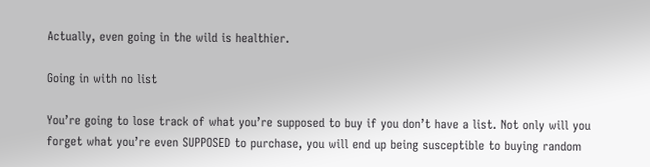Actually, even going in the wild is healthier.

Going in with no list

You’re going to lose track of what you’re supposed to buy if you don’t have a list. Not only will you forget what you’re even SUPPOSED to purchase, you will end up being susceptible to buying random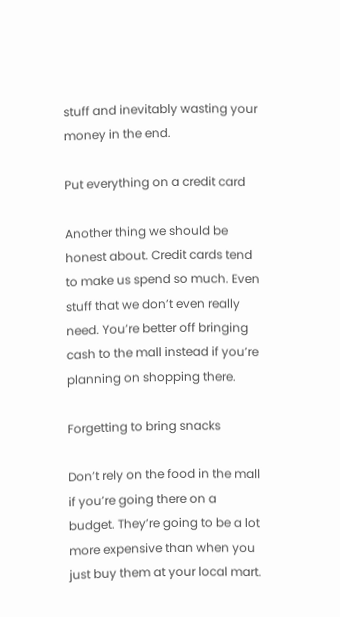stuff and inevitably wasting your money in the end.

Put everything on a credit card

Another thing we should be honest about. Credit cards tend to make us spend so much. Even stuff that we don’t even really need. You’re better off bringing cash to the mall instead if you’re planning on shopping there.

Forgetting to bring snacks

Don’t rely on the food in the mall if you’re going there on a budget. They’re going to be a lot more expensive than when you just buy them at your local mart.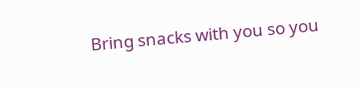Bring snacks with you so you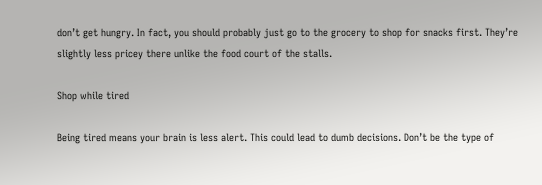don’t get hungry. In fact, you should probably just go to the grocery to shop for snacks first. They’re slightly less pricey there unlike the food court of the stalls.

Shop while tired

Being tired means your brain is less alert. This could lead to dumb decisions. Don’t be the type of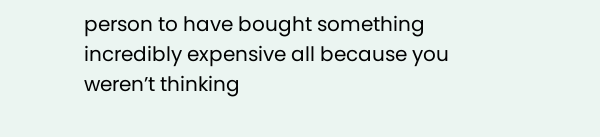person to have bought something incredibly expensive all because you weren’t thinking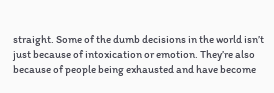straight. Some of the dumb decisions in the world isn’t just because of intoxication or emotion. They’re also because of people being exhausted and have become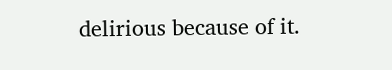delirious because of it.